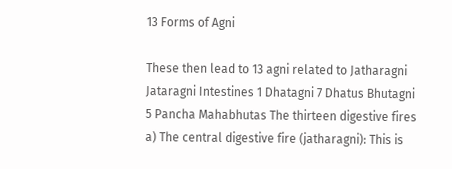13 Forms of Agni

These then lead to 13 agni related to Jatharagni Jataragni Intestines 1 Dhatagni 7 Dhatus Bhutagni 5 Pancha Mahabhutas The thirteen digestive fires a) The central digestive fire (jatharagni): This is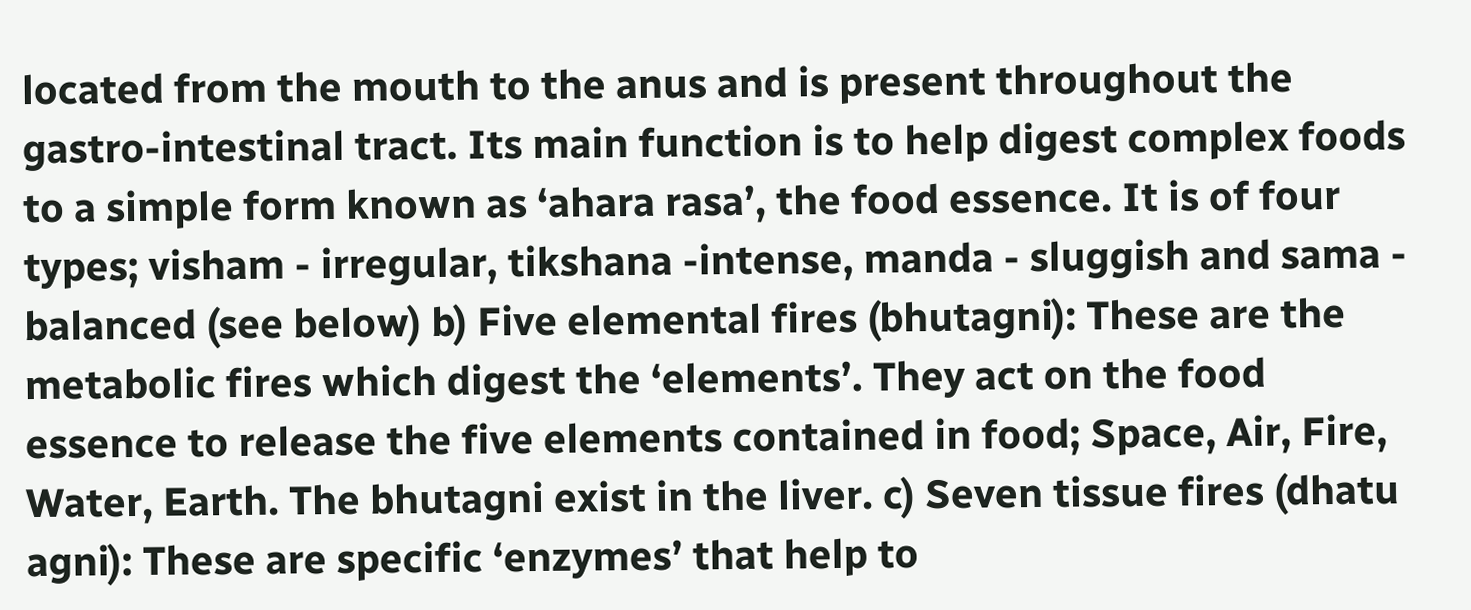located from the mouth to the anus and is present throughout the gastro-intestinal tract. Its main function is to help digest complex foods to a simple form known as ‘ahara rasa’, the food essence. It is of four types; visham - irregular, tikshana -intense, manda - sluggish and sama - balanced (see below) b) Five elemental fires (bhutagni): These are the metabolic fires which digest the ‘elements’. They act on the food essence to release the five elements contained in food; Space, Air, Fire, Water, Earth. The bhutagni exist in the liver. c) Seven tissue fires (dhatu agni): These are specific ‘enzymes’ that help to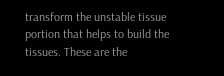transform the unstable tissue portion that helps to build the tissues. These are the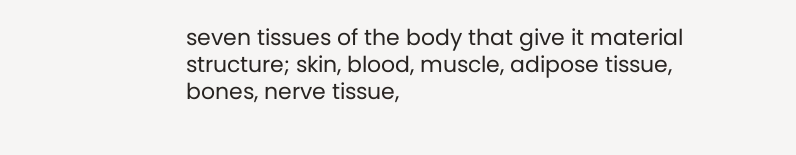seven tissues of the body that give it material structure; skin, blood, muscle, adipose tissue, bones, nerve tissue,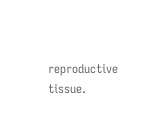reproductive tissue.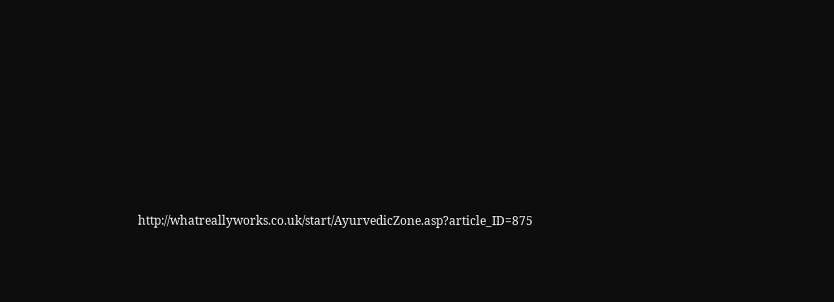http://whatreallyworks.co.uk/start/AyurvedicZone.asp?article_ID=875